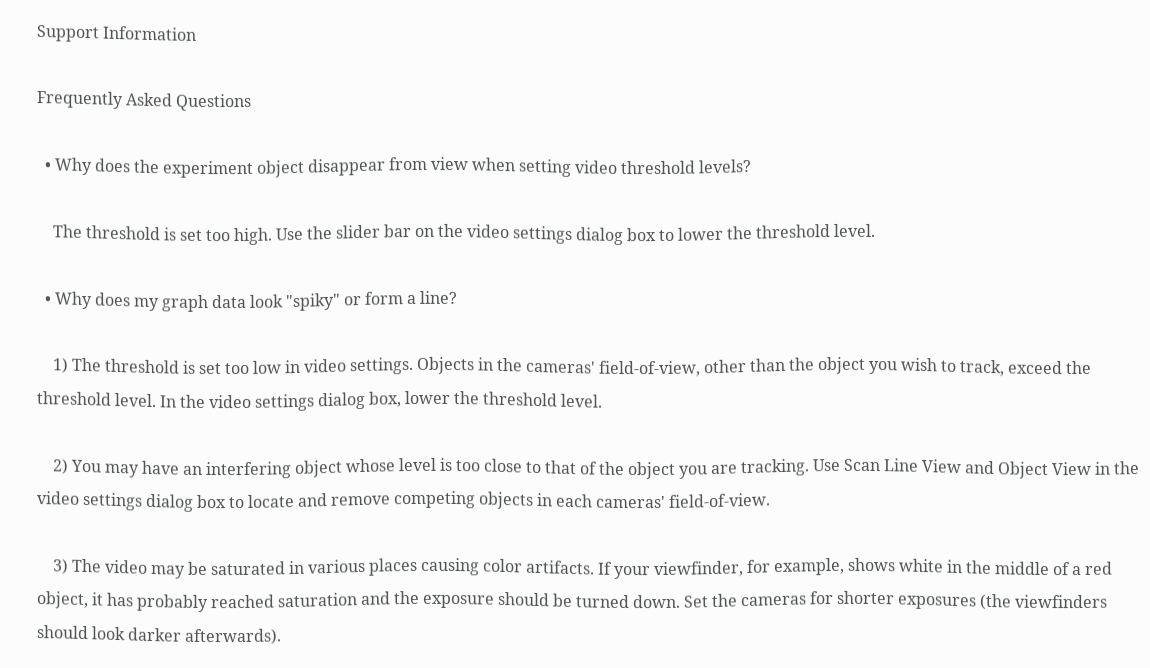Support Information

Frequently Asked Questions

  • Why does the experiment object disappear from view when setting video threshold levels?

    The threshold is set too high. Use the slider bar on the video settings dialog box to lower the threshold level.

  • Why does my graph data look "spiky" or form a line?

    1) The threshold is set too low in video settings. Objects in the cameras' field-of-view, other than the object you wish to track, exceed the threshold level. In the video settings dialog box, lower the threshold level.

    2) You may have an interfering object whose level is too close to that of the object you are tracking. Use Scan Line View and Object View in the video settings dialog box to locate and remove competing objects in each cameras' field-of-view.

    3) The video may be saturated in various places causing color artifacts. If your viewfinder, for example, shows white in the middle of a red object, it has probably reached saturation and the exposure should be turned down. Set the cameras for shorter exposures (the viewfinders should look darker afterwards).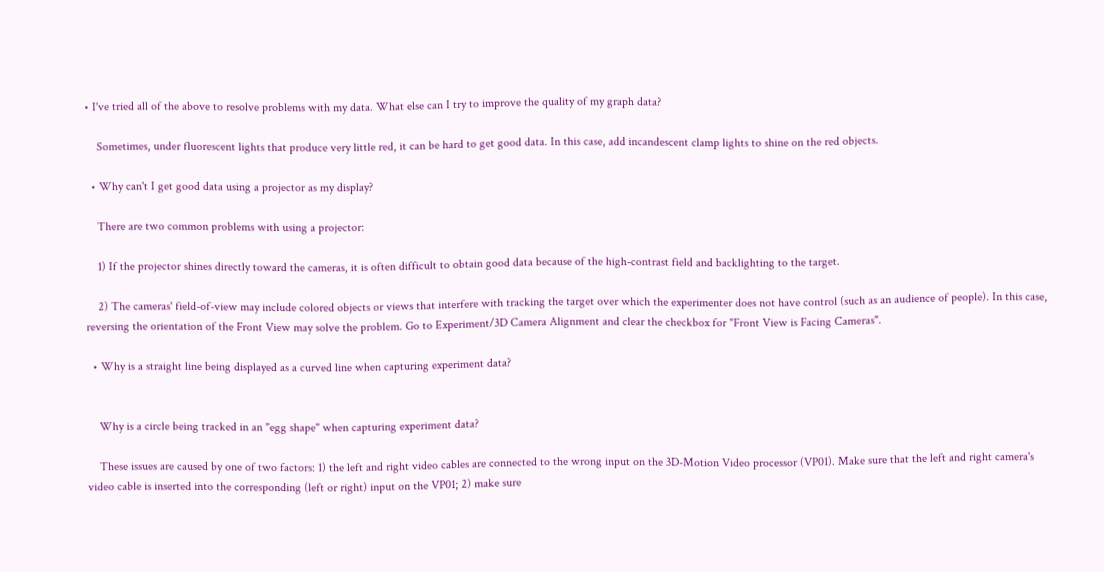• I've tried all of the above to resolve problems with my data. What else can I try to improve the quality of my graph data?

    Sometimes, under fluorescent lights that produce very little red, it can be hard to get good data. In this case, add incandescent clamp lights to shine on the red objects.

  • Why can't I get good data using a projector as my display?

    There are two common problems with using a projector:

    1) If the projector shines directly toward the cameras, it is often difficult to obtain good data because of the high-contrast field and backlighting to the target.

    2) The cameras' field-of-view may include colored objects or views that interfere with tracking the target over which the experimenter does not have control (such as an audience of people). In this case, reversing the orientation of the Front View may solve the problem. Go to Experiment/3D Camera Alignment and clear the checkbox for "Front View is Facing Cameras".

  • Why is a straight line being displayed as a curved line when capturing experiment data?


    Why is a circle being tracked in an "egg shape" when capturing experiment data?

    These issues are caused by one of two factors: 1) the left and right video cables are connected to the wrong input on the 3D-Motion Video processor (VP01). Make sure that the left and right camera's video cable is inserted into the corresponding (left or right) input on the VP01; 2) make sure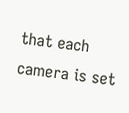that each camera is set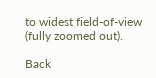to widest field-of-view (fully zoomed out).

Back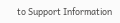to Support Information